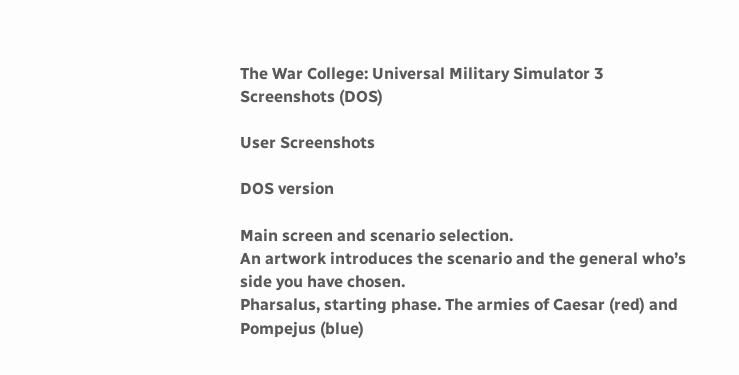The War College: Universal Military Simulator 3 Screenshots (DOS)

User Screenshots

DOS version

Main screen and scenario selection.
An artwork introduces the scenario and the general who’s side you have chosen.
Pharsalus, starting phase. The armies of Caesar (red) and Pompejus (blue)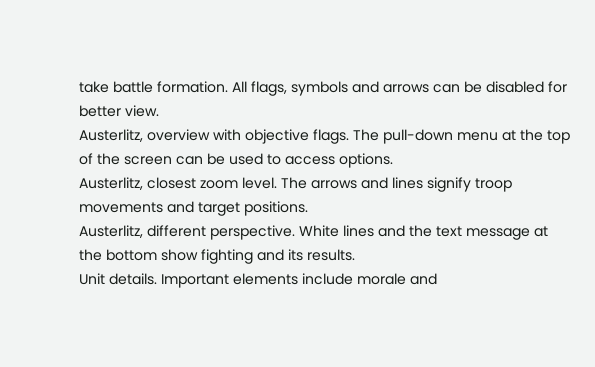take battle formation. All flags, symbols and arrows can be disabled for better view.
Austerlitz, overview with objective flags. The pull-down menu at the top of the screen can be used to access options.
Austerlitz, closest zoom level. The arrows and lines signify troop movements and target positions.
Austerlitz, different perspective. White lines and the text message at the bottom show fighting and its results.
Unit details. Important elements include morale and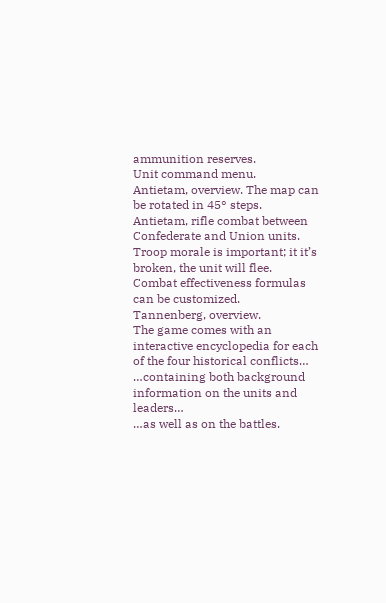ammunition reserves.
Unit command menu.
Antietam, overview. The map can be rotated in 45° steps.
Antietam, rifle combat between Confederate and Union units.
Troop morale is important; it it’s broken, the unit will flee.
Combat effectiveness formulas can be customized.
Tannenberg, overview.
The game comes with an interactive encyclopedia for each of the four historical conflicts…
…containing both background information on the units and leaders…
…as well as on the battles.